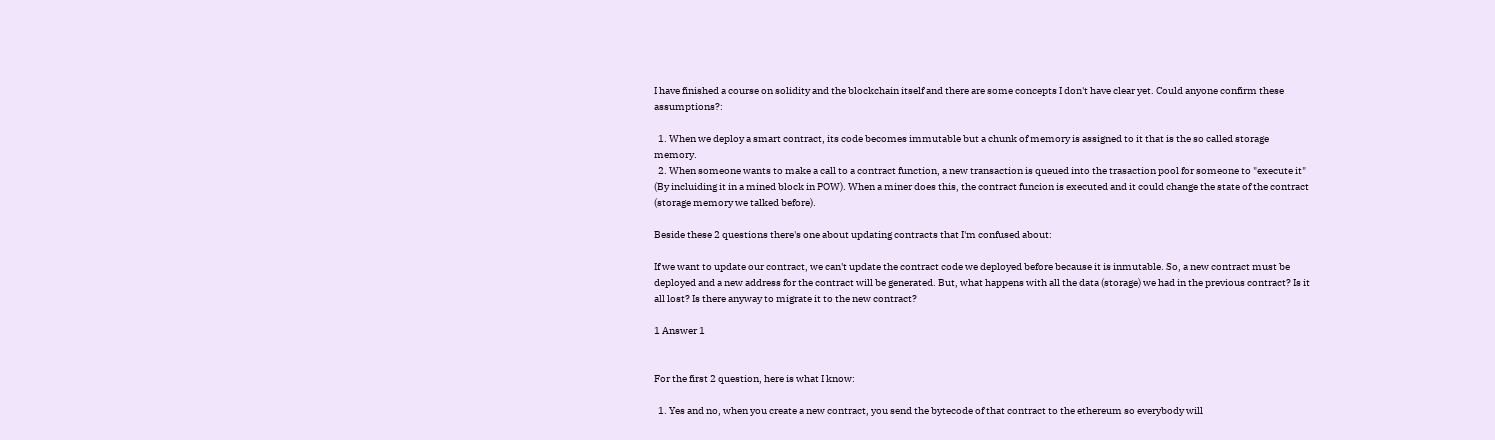I have finished a course on solidity and the blockchain itself and there are some concepts I don't have clear yet. Could anyone confirm these assumptions?:

  1. When we deploy a smart contract, its code becomes immutable but a chunk of memory is assigned to it that is the so called storage memory.
  2. When someone wants to make a call to a contract function, a new transaction is queued into the trasaction pool for someone to "execute it" (By incluiding it in a mined block in POW). When a miner does this, the contract funcion is executed and it could change the state of the contract (storage memory we talked before).

Beside these 2 questions there's one about updating contracts that I'm confused about:

If we want to update our contract, we can't update the contract code we deployed before because it is inmutable. So, a new contract must be deployed and a new address for the contract will be generated. But, what happens with all the data (storage) we had in the previous contract? Is it all lost? Is there anyway to migrate it to the new contract?

1 Answer 1


For the first 2 question, here is what I know:

  1. Yes and no, when you create a new contract, you send the bytecode of that contract to the ethereum so everybody will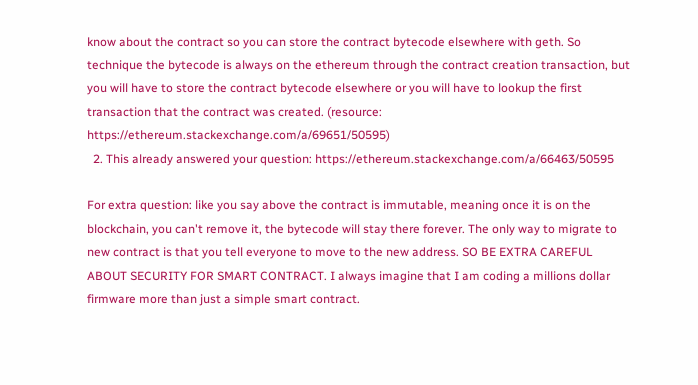know about the contract so you can store the contract bytecode elsewhere with geth. So technique the bytecode is always on the ethereum through the contract creation transaction, but you will have to store the contract bytecode elsewhere or you will have to lookup the first transaction that the contract was created. (resource: https://ethereum.stackexchange.com/a/69651/50595)
  2. This already answered your question: https://ethereum.stackexchange.com/a/66463/50595

For extra question: like you say above the contract is immutable, meaning once it is on the blockchain, you can't remove it, the bytecode will stay there forever. The only way to migrate to new contract is that you tell everyone to move to the new address. SO BE EXTRA CAREFUL ABOUT SECURITY FOR SMART CONTRACT. I always imagine that I am coding a millions dollar firmware more than just a simple smart contract.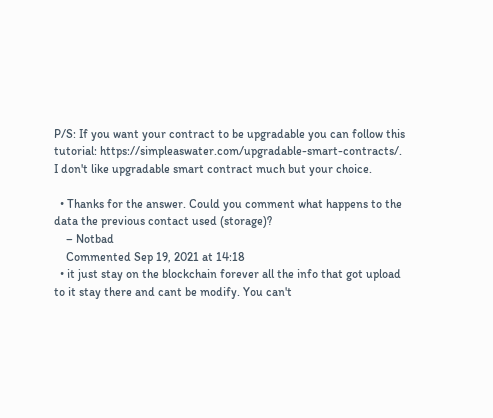P/S: If you want your contract to be upgradable you can follow this tutorial: https://simpleaswater.com/upgradable-smart-contracts/. I don't like upgradable smart contract much but your choice.

  • Thanks for the answer. Could you comment what happens to the data the previous contact used (storage)?
    – Notbad
    Commented Sep 19, 2021 at 14:18
  • it just stay on the blockchain forever all the info that got upload to it stay there and cant be modify. You can't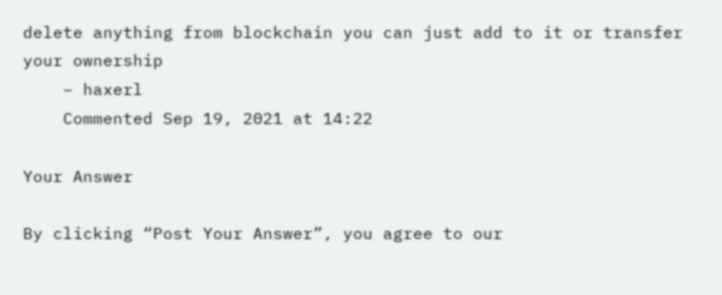delete anything from blockchain you can just add to it or transfer your ownership
    – haxerl
    Commented Sep 19, 2021 at 14:22

Your Answer

By clicking “Post Your Answer”, you agree to our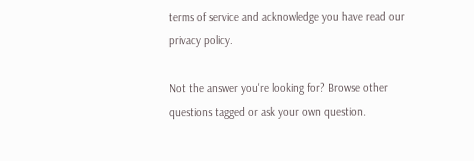terms of service and acknowledge you have read our privacy policy.

Not the answer you're looking for? Browse other questions tagged or ask your own question.